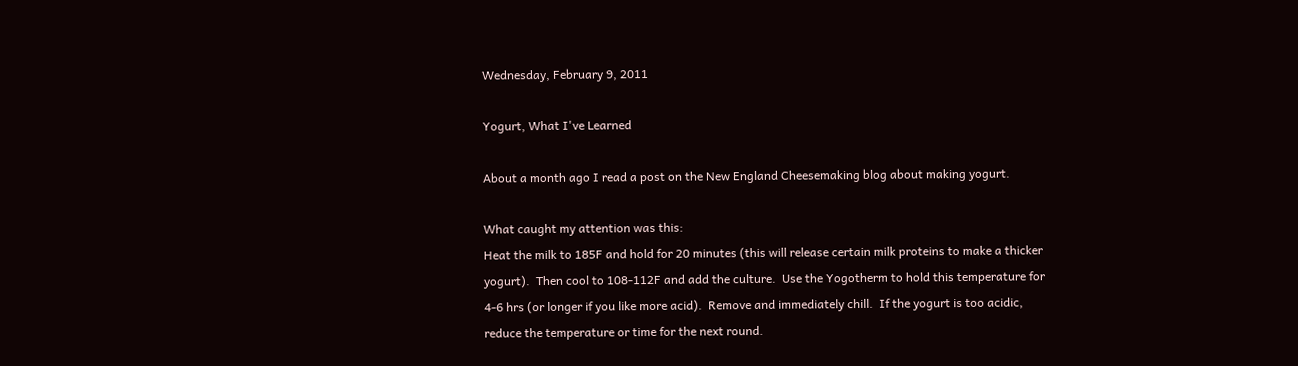Wednesday, February 9, 2011

Yogurt, What I've Learned

About a month ago I read a post on the New England Cheesemaking blog about making yogurt.

What caught my attention was this:
Heat the milk to 185F and hold for 20 minutes (this will release certain milk proteins to make a thicker yogurt).  Then cool to 108-112F and add the culture.  Use the Yogotherm to hold this temperature for 4-6 hrs (or longer if you like more acid).  Remove and immediately chill.  If the yogurt is too acidic, reduce the temperature or time for the next round.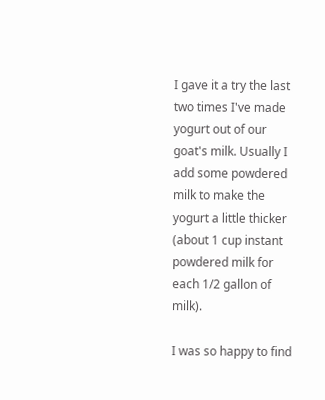I gave it a try the last two times I've made yogurt out of our goat's milk. Usually I add some powdered milk to make the yogurt a little thicker (about 1 cup instant powdered milk for each 1/2 gallon of milk).

I was so happy to find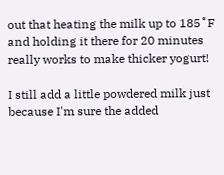out that heating the milk up to 185˚F and holding it there for 20 minutes really works to make thicker yogurt!

I still add a little powdered milk just because I'm sure the added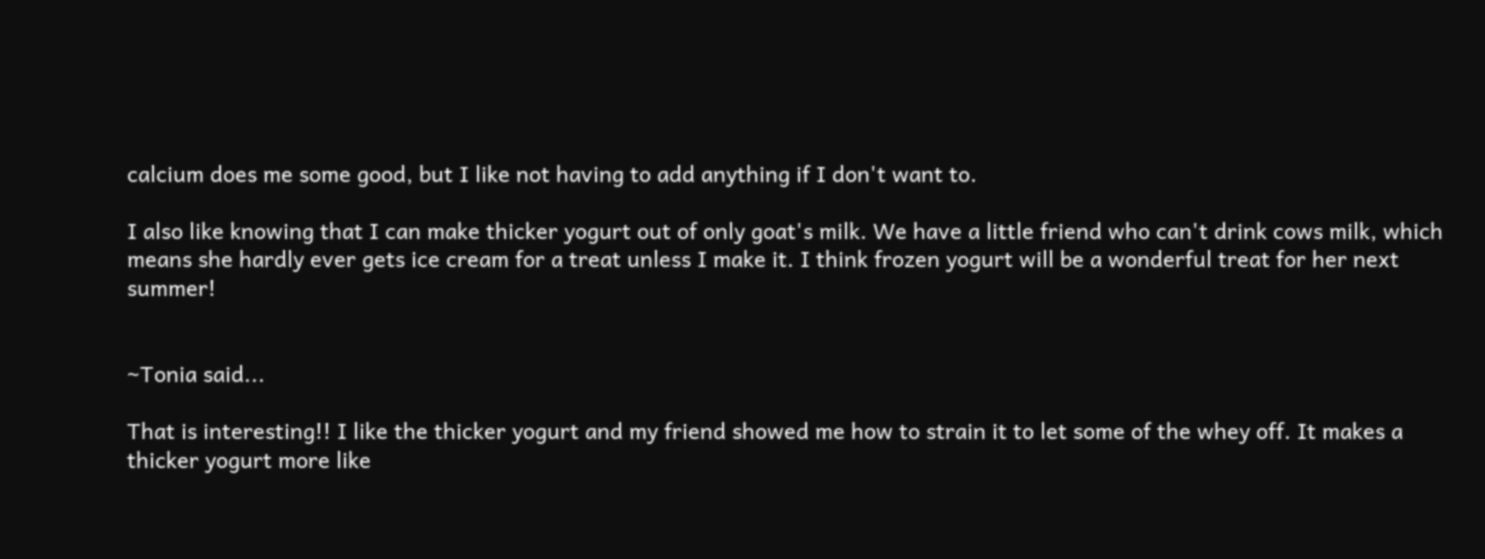calcium does me some good, but I like not having to add anything if I don't want to.

I also like knowing that I can make thicker yogurt out of only goat's milk. We have a little friend who can't drink cows milk, which means she hardly ever gets ice cream for a treat unless I make it. I think frozen yogurt will be a wonderful treat for her next summer!


~Tonia said...

That is interesting!! I like the thicker yogurt and my friend showed me how to strain it to let some of the whey off. It makes a thicker yogurt more like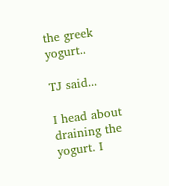the greek yogurt..

TJ said...

I head about draining the yogurt. I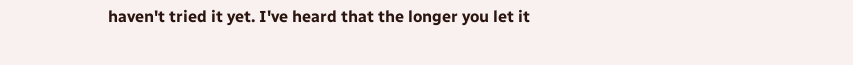haven't tried it yet. I've heard that the longer you let it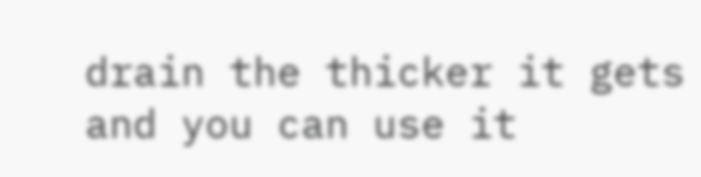drain the thicker it gets and you can use it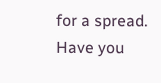for a spread. Have you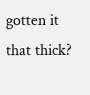gotten it that thick?